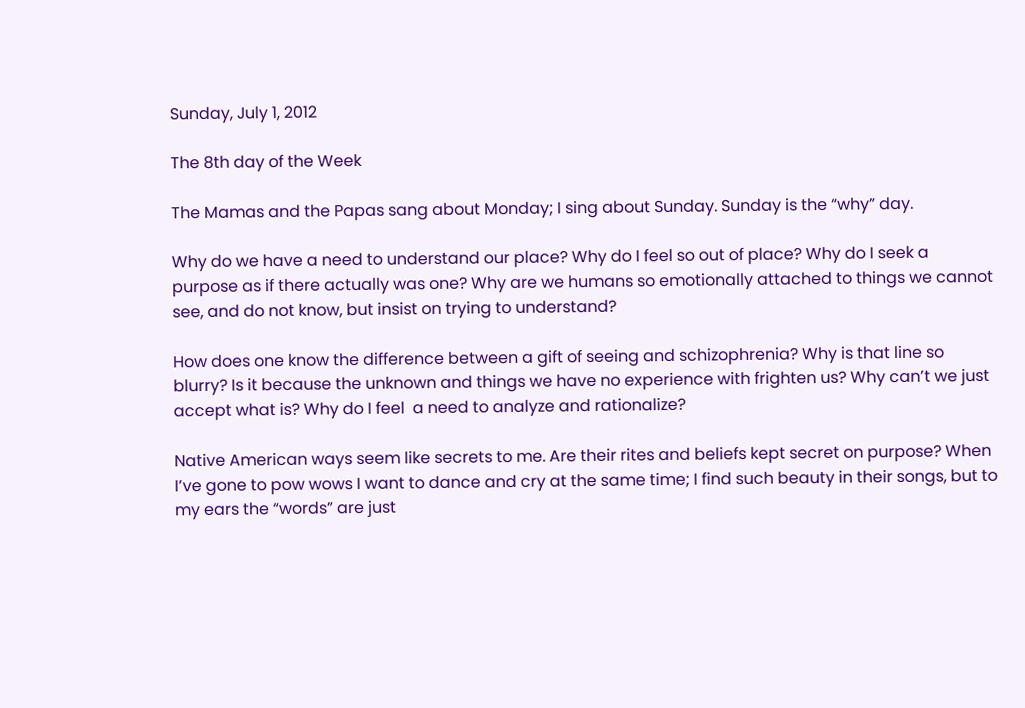Sunday, July 1, 2012

The 8th day of the Week

The Mamas and the Papas sang about Monday; I sing about Sunday. Sunday is the “why” day.

Why do we have a need to understand our place? Why do I feel so out of place? Why do I seek a purpose as if there actually was one? Why are we humans so emotionally attached to things we cannot see, and do not know, but insist on trying to understand?

How does one know the difference between a gift of seeing and schizophrenia? Why is that line so blurry? Is it because the unknown and things we have no experience with frighten us? Why can’t we just accept what is? Why do I feel  a need to analyze and rationalize?

Native American ways seem like secrets to me. Are their rites and beliefs kept secret on purpose? When I’ve gone to pow wows I want to dance and cry at the same time; I find such beauty in their songs, but to my ears the “words” are just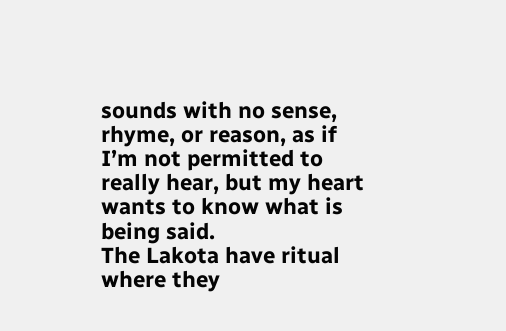sounds with no sense, rhyme, or reason, as if I’m not permitted to really hear, but my heart wants to know what is being said.
The Lakota have ritual where they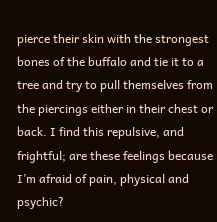pierce their skin with the strongest bones of the buffalo and tie it to a tree and try to pull themselves from the piercings either in their chest or back. I find this repulsive, and frightful; are these feelings because I’m afraid of pain, physical and psychic?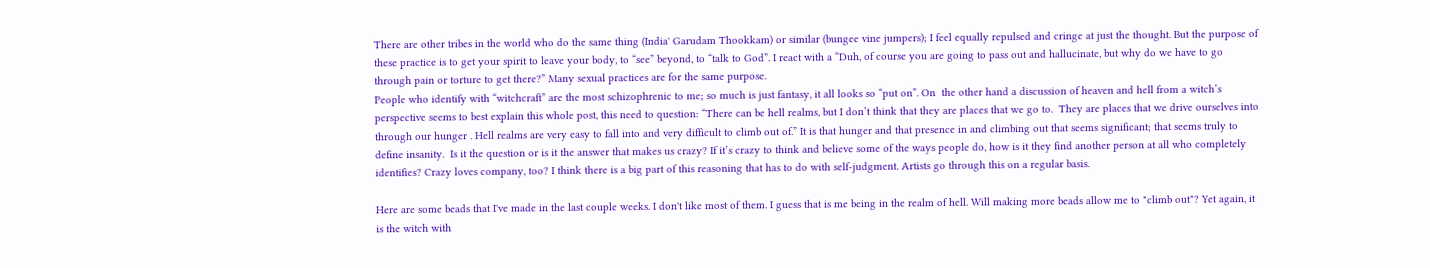There are other tribes in the world who do the same thing (India' Garudam Thookkam) or similar (bungee vine jumpers); I feel equally repulsed and cringe at just the thought. But the purpose of these practice is to get your spirit to leave your body, to “see” beyond, to “talk to God”. I react with a “Duh, of course you are going to pass out and hallucinate, but why do we have to go through pain or torture to get there?” Many sexual practices are for the same purpose.
People who identify with “witchcraft” are the most schizophrenic to me; so much is just fantasy, it all looks so “put on”. On  the other hand a discussion of heaven and hell from a witch’s perspective seems to best explain this whole post, this need to question: “There can be hell realms, but I don’t think that they are places that we go to.  They are places that we drive ourselves into through our hunger . Hell realms are very easy to fall into and very difficult to climb out of.” It is that hunger and that presence in and climbing out that seems significant; that seems truly to define insanity.  Is it the question or is it the answer that makes us crazy? If it’s crazy to think and believe some of the ways people do, how is it they find another person at all who completely identifies? Crazy loves company, too? I think there is a big part of this reasoning that has to do with self-judgment. Artists go through this on a regular basis.

Here are some beads that I've made in the last couple weeks. I don't like most of them. I guess that is me being in the realm of hell. Will making more beads allow me to "climb out"? Yet again, it is the witch with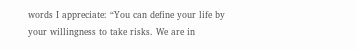words I appreciate: “You can define your life by your willingness to take risks. We are in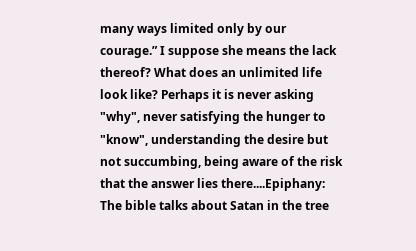many ways limited only by our courage.” I suppose she means the lack thereof? What does an unlimited life look like? Perhaps it is never asking "why", never satisfying the hunger to "know", understanding the desire but not succumbing, being aware of the risk that the answer lies there....Epiphany: The bible talks about Satan in the tree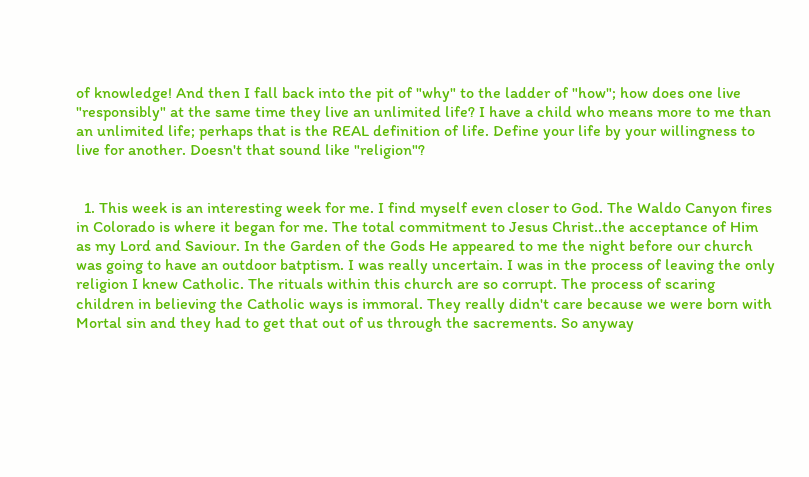of knowledge! And then I fall back into the pit of "why" to the ladder of "how"; how does one live "responsibly" at the same time they live an unlimited life? I have a child who means more to me than an unlimited life; perhaps that is the REAL definition of life. Define your life by your willingness to live for another. Doesn't that sound like "religion"?


  1. This week is an interesting week for me. I find myself even closer to God. The Waldo Canyon fires in Colorado is where it began for me. The total commitment to Jesus Christ..the acceptance of Him as my Lord and Saviour. In the Garden of the Gods He appeared to me the night before our church was going to have an outdoor batptism. I was really uncertain. I was in the process of leaving the only religion I knew Catholic. The rituals within this church are so corrupt. The process of scaring children in believing the Catholic ways is immoral. They really didn't care because we were born with Mortal sin and they had to get that out of us through the sacrements. So anyway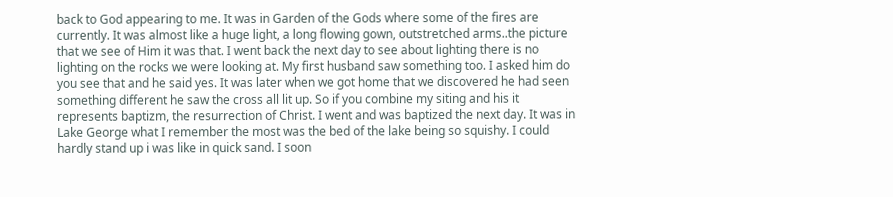back to God appearing to me. It was in Garden of the Gods where some of the fires are currently. It was almost like a huge light, a long flowing gown, outstretched arms..the picture that we see of Him it was that. I went back the next day to see about lighting there is no lighting on the rocks we were looking at. My first husband saw something too. I asked him do you see that and he said yes. It was later when we got home that we discovered he had seen something different he saw the cross all lit up. So if you combine my siting and his it represents baptizm, the resurrection of Christ. I went and was baptized the next day. It was in Lake George what I remember the most was the bed of the lake being so squishy. I could hardly stand up i was like in quick sand. I soon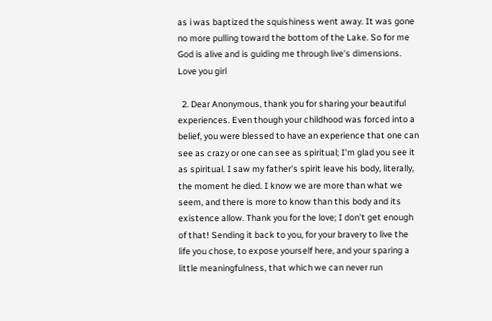as i was baptized the squishiness went away. It was gone no more pulling toward the bottom of the Lake. So for me God is alive and is guiding me through live's dimensions. Love you girl

  2. Dear Anonymous, thank you for sharing your beautiful experiences. Even though your childhood was forced into a belief, you were blessed to have an experience that one can see as crazy or one can see as spiritual; I'm glad you see it as spiritual. I saw my father's spirit leave his body, literally, the moment he died. I know we are more than what we seem, and there is more to know than this body and its existence allow. Thank you for the love; I don't get enough of that! Sending it back to you, for your bravery to live the life you chose, to expose yourself here, and your sparing a little meaningfulness, that which we can never run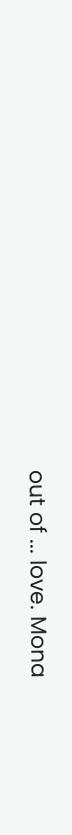out of ... love. Mona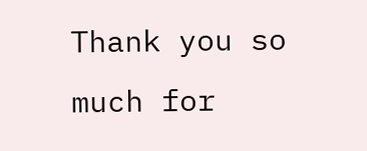Thank you so much for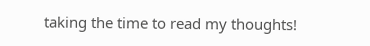taking the time to read my thoughts!